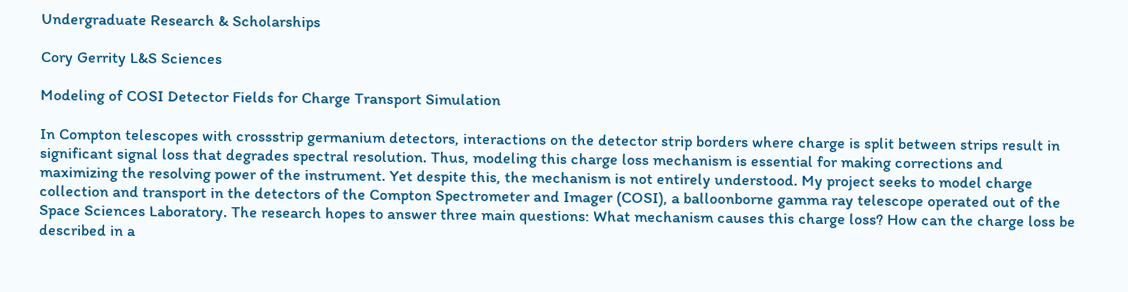Undergraduate Research & Scholarships

Cory Gerrity L&S Sciences

Modeling of COSI Detector Fields for Charge Transport Simulation

In Compton telescopes with crossstrip germanium detectors, interactions on the detector strip borders where charge is split between strips result in significant signal loss that degrades spectral resolution. Thus, modeling this charge loss mechanism is essential for making corrections and maximizing the resolving power of the instrument. Yet despite this, the mechanism is not entirely understood. My project seeks to model charge collection and transport in the detectors of the Compton Spectrometer and Imager (COSI), a balloonborne gamma ray telescope operated out of the Space Sciences Laboratory. The research hopes to answer three main questions: What mechanism causes this charge loss? How can the charge loss be described in a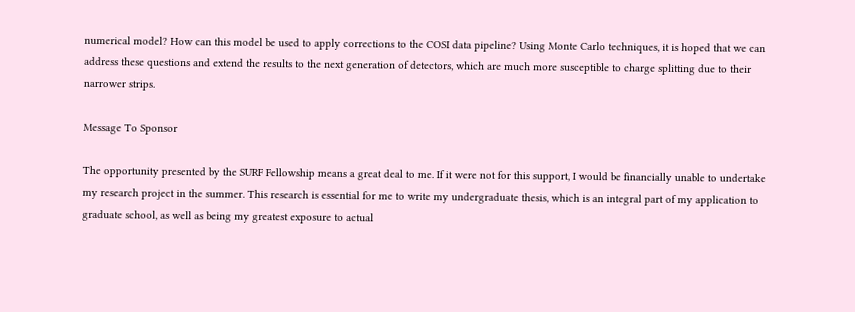numerical model? How can this model be used to apply corrections to the COSI data pipeline? Using Monte Carlo techniques, it is hoped that we can address these questions and extend the results to the next generation of detectors, which are much more susceptible to charge splitting due to their narrower strips.

Message To Sponsor

The opportunity presented by the SURF Fellowship means a great deal to me. If it were not for this support, I would be financially unable to undertake my research project in the summer. This research is essential for me to write my undergraduate thesis, which is an integral part of my application to graduate school, as well as being my greatest exposure to actual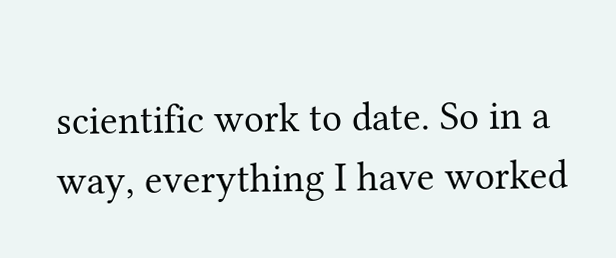scientific work to date. So in a way, everything I have worked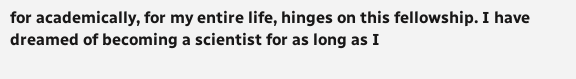for academically, for my entire life, hinges on this fellowship. I have dreamed of becoming a scientist for as long as I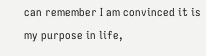can remember I am convinced it is my purpose in life,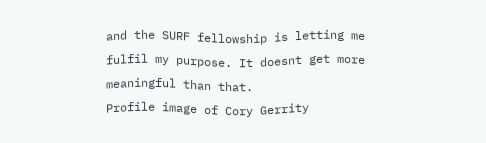and the SURF fellowship is letting me fulfil my purpose. It doesnt get more meaningful than that.
Profile image of Cory Gerrity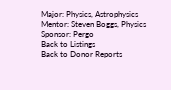Major: Physics, Astrophysics
Mentor: Steven Boggs, Physics
Sponsor: Pergo
Back to Listings
Back to Donor Reports